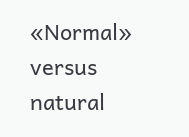«Normal» versus natural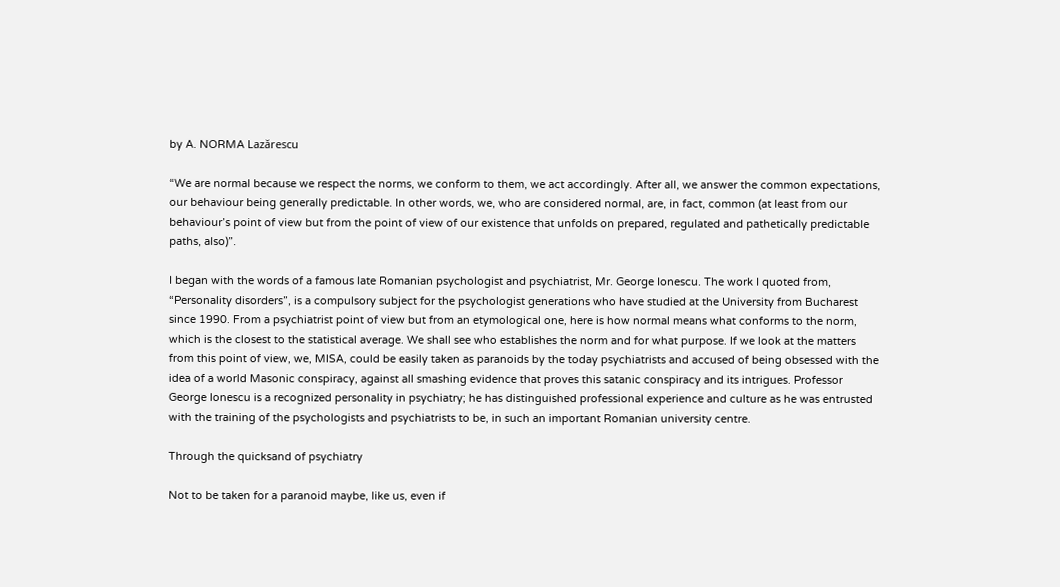by A. NORMA Lazărescu

“We are normal because we respect the norms, we conform to them, we act accordingly. After all, we answer the common expectations, our behaviour being generally predictable. In other words, we, who are considered normal, are, in fact, common (at least from our behaviour’s point of view but from the point of view of our existence that unfolds on prepared, regulated and pathetically predictable paths, also)”.

I began with the words of a famous late Romanian psychologist and psychiatrist, Mr. George Ionescu. The work I quoted from, “Personality disorders”, is a compulsory subject for the psychologist generations who have studied at the University from Bucharest since 1990. From a psychiatrist point of view but from an etymological one, here is how normal means what conforms to the norm, which is the closest to the statistical average. We shall see who establishes the norm and for what purpose. If we look at the matters from this point of view, we, MISA, could be easily taken as paranoids by the today psychiatrists and accused of being obsessed with the idea of a world Masonic conspiracy, against all smashing evidence that proves this satanic conspiracy and its intrigues. Professor George Ionescu is a recognized personality in psychiatry; he has distinguished professional experience and culture as he was entrusted with the training of the psychologists and psychiatrists to be, in such an important Romanian university centre.

Through the quicksand of psychiatry

Not to be taken for a paranoid maybe, like us, even if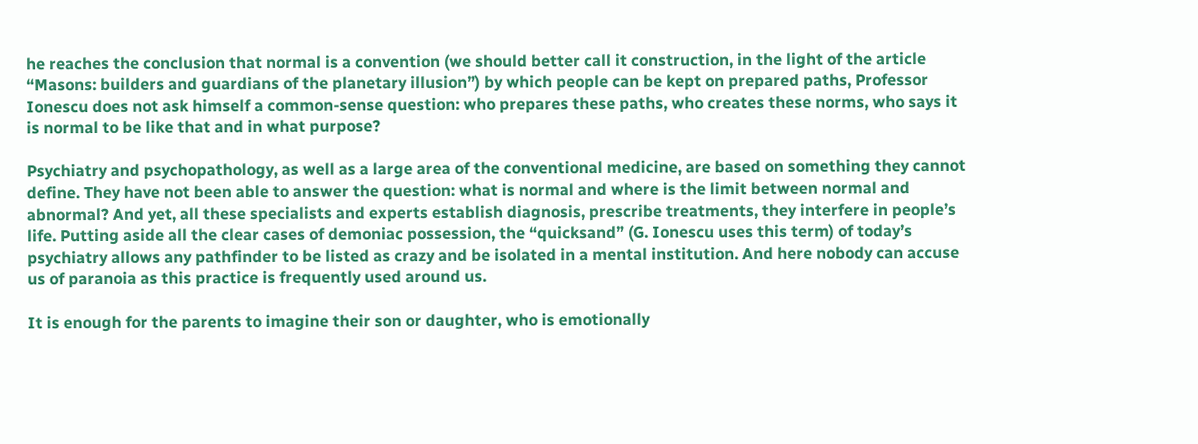he reaches the conclusion that normal is a convention (we should better call it construction, in the light of the article “Masons: builders and guardians of the planetary illusion”) by which people can be kept on prepared paths, Professor Ionescu does not ask himself a common-sense question: who prepares these paths, who creates these norms, who says it is normal to be like that and in what purpose?

Psychiatry and psychopathology, as well as a large area of the conventional medicine, are based on something they cannot define. They have not been able to answer the question: what is normal and where is the limit between normal and abnormal? And yet, all these specialists and experts establish diagnosis, prescribe treatments, they interfere in people’s life. Putting aside all the clear cases of demoniac possession, the “quicksand” (G. Ionescu uses this term) of today’s psychiatry allows any pathfinder to be listed as crazy and be isolated in a mental institution. And here nobody can accuse us of paranoia as this practice is frequently used around us.

It is enough for the parents to imagine their son or daughter, who is emotionally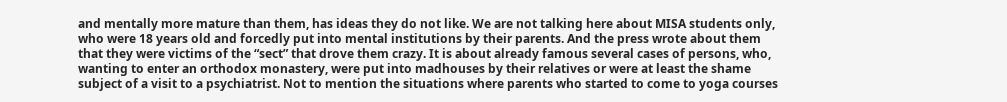and mentally more mature than them, has ideas they do not like. We are not talking here about MISA students only, who were 18 years old and forcedly put into mental institutions by their parents. And the press wrote about them that they were victims of the “sect” that drove them crazy. It is about already famous several cases of persons, who, wanting to enter an orthodox monastery, were put into madhouses by their relatives or were at least the shame subject of a visit to a psychiatrist. Not to mention the situations where parents who started to come to yoga courses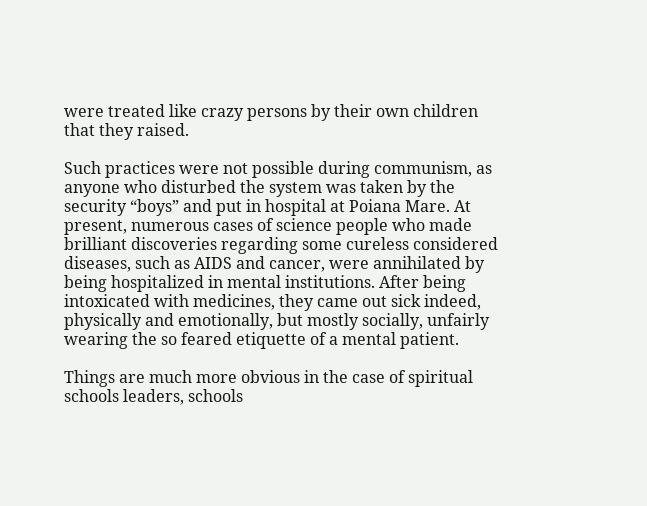were treated like crazy persons by their own children that they raised.

Such practices were not possible during communism, as anyone who disturbed the system was taken by the security “boys” and put in hospital at Poiana Mare. At present, numerous cases of science people who made brilliant discoveries regarding some cureless considered diseases, such as AIDS and cancer, were annihilated by being hospitalized in mental institutions. After being intoxicated with medicines, they came out sick indeed, physically and emotionally, but mostly socially, unfairly wearing the so feared etiquette of a mental patient.

Things are much more obvious in the case of spiritual schools leaders, schools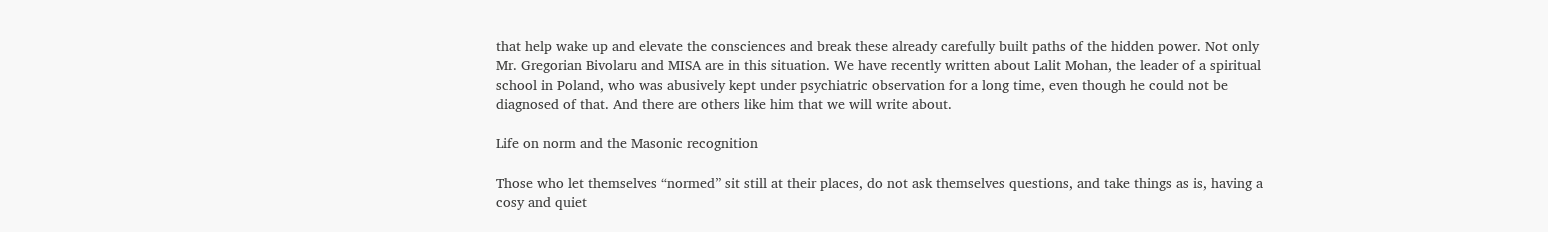that help wake up and elevate the consciences and break these already carefully built paths of the hidden power. Not only Mr. Gregorian Bivolaru and MISA are in this situation. We have recently written about Lalit Mohan, the leader of a spiritual school in Poland, who was abusively kept under psychiatric observation for a long time, even though he could not be diagnosed of that. And there are others like him that we will write about.

Life on norm and the Masonic recognition

Those who let themselves “normed” sit still at their places, do not ask themselves questions, and take things as is, having a cosy and quiet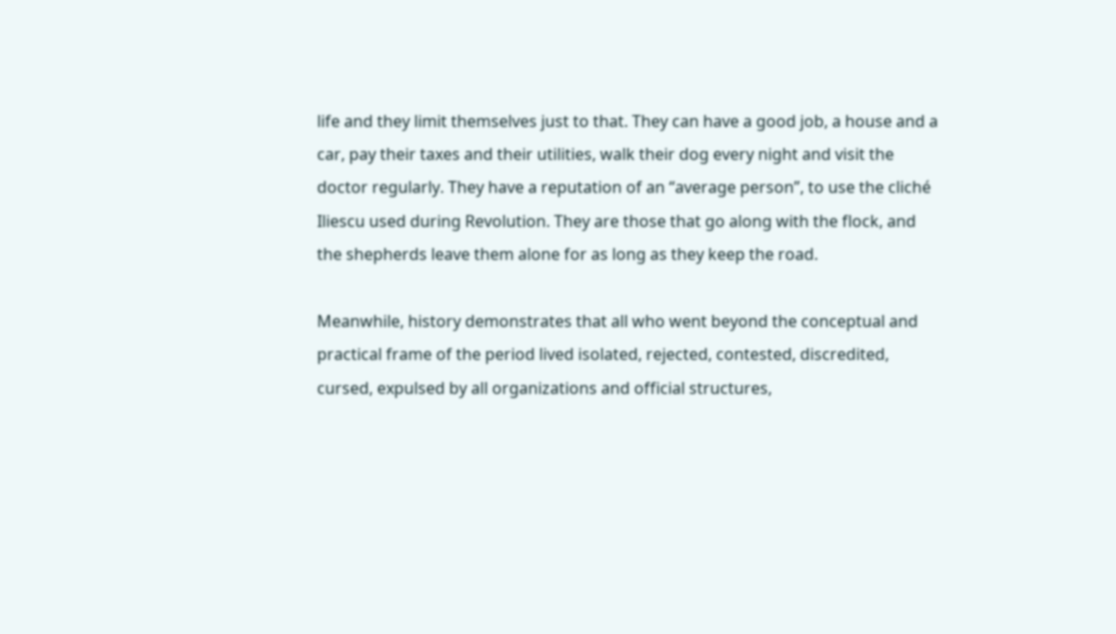life and they limit themselves just to that. They can have a good job, a house and a car, pay their taxes and their utilities, walk their dog every night and visit the doctor regularly. They have a reputation of an “average person”, to use the cliché Iliescu used during Revolution. They are those that go along with the flock, and the shepherds leave them alone for as long as they keep the road.

Meanwhile, history demonstrates that all who went beyond the conceptual and practical frame of the period lived isolated, rejected, contested, discredited, cursed, expulsed by all organizations and official structures,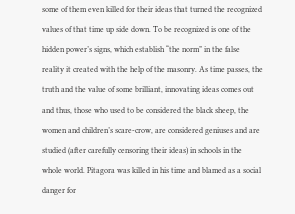some of them even killed for their ideas that turned the recognized values of that time up side down. To be recognized is one of the hidden power’s signs, which establish “the norm” in the false reality it created with the help of the masonry. As time passes, the truth and the value of some brilliant, innovating ideas comes out and thus, those who used to be considered the black sheep, the women and children’s scare-crow, are considered geniuses and are studied (after carefully censoring their ideas) in schools in the whole world. Pitagora was killed in his time and blamed as a social danger for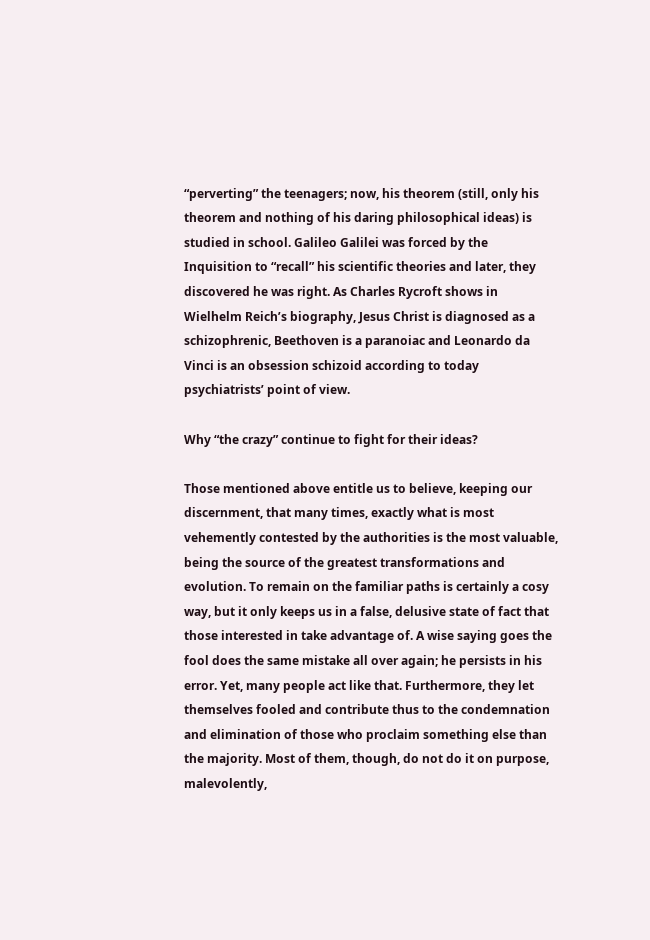“perverting” the teenagers; now, his theorem (still, only his theorem and nothing of his daring philosophical ideas) is studied in school. Galileo Galilei was forced by the Inquisition to “recall” his scientific theories and later, they discovered he was right. As Charles Rycroft shows in Wielhelm Reich’s biography, Jesus Christ is diagnosed as a schizophrenic, Beethoven is a paranoiac and Leonardo da Vinci is an obsession schizoid according to today psychiatrists’ point of view.

Why “the crazy” continue to fight for their ideas?

Those mentioned above entitle us to believe, keeping our discernment, that many times, exactly what is most vehemently contested by the authorities is the most valuable, being the source of the greatest transformations and evolution. To remain on the familiar paths is certainly a cosy way, but it only keeps us in a false, delusive state of fact that those interested in take advantage of. A wise saying goes the fool does the same mistake all over again; he persists in his error. Yet, many people act like that. Furthermore, they let themselves fooled and contribute thus to the condemnation and elimination of those who proclaim something else than the majority. Most of them, though, do not do it on purpose, malevolently,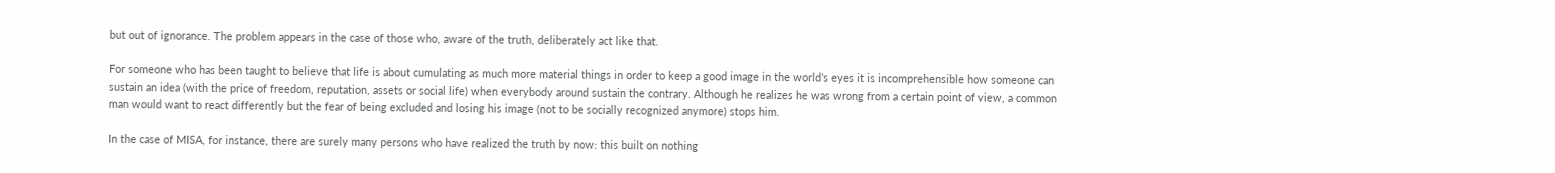but out of ignorance. The problem appears in the case of those who, aware of the truth, deliberately act like that.

For someone who has been taught to believe that life is about cumulating as much more material things in order to keep a good image in the world’s eyes it is incomprehensible how someone can sustain an idea (with the price of freedom, reputation, assets or social life) when everybody around sustain the contrary. Although he realizes he was wrong from a certain point of view, a common man would want to react differently but the fear of being excluded and losing his image (not to be socially recognized anymore) stops him.

In the case of MISA, for instance, there are surely many persons who have realized the truth by now: this built on nothing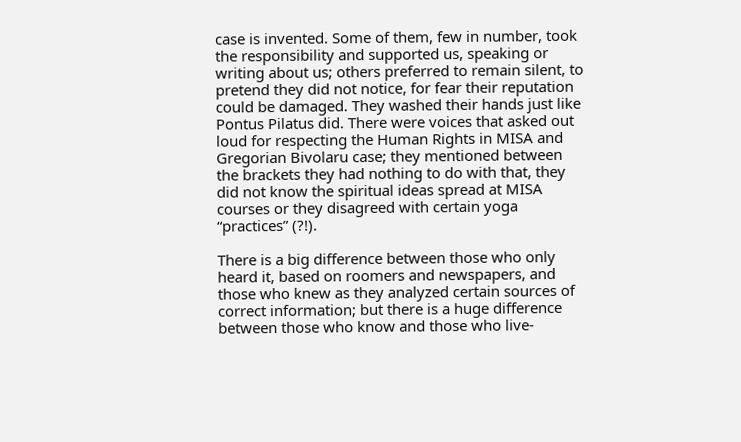case is invented. Some of them, few in number, took the responsibility and supported us, speaking or writing about us; others preferred to remain silent, to pretend they did not notice, for fear their reputation could be damaged. They washed their hands just like Pontus Pilatus did. There were voices that asked out loud for respecting the Human Rights in MISA and Gregorian Bivolaru case; they mentioned between the brackets they had nothing to do with that, they did not know the spiritual ideas spread at MISA courses or they disagreed with certain yoga “practices” (?!).

There is a big difference between those who only heard it, based on roomers and newspapers, and those who knew as they analyzed certain sources of correct information; but there is a huge difference between those who know and those who live-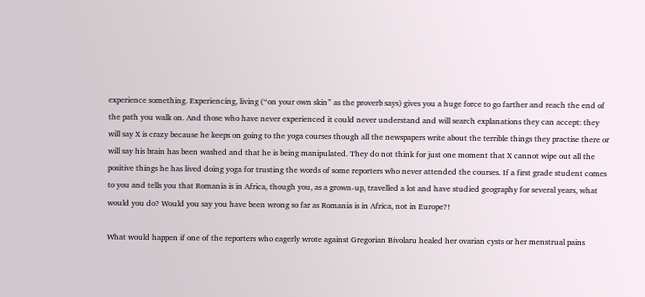experience something. Experiencing, living (“on your own skin” as the proverb says) gives you a huge force to go farther and reach the end of the path you walk on. And those who have never experienced it could never understand and will search explanations they can accept: they will say X is crazy because he keeps on going to the yoga courses though all the newspapers write about the terrible things they practise there or will say his brain has been washed and that he is being manipulated. They do not think for just one moment that X cannot wipe out all the positive things he has lived doing yoga for trusting the words of some reporters who never attended the courses. If a first grade student comes to you and tells you that Romania is in Africa, though you, as a grown-up, travelled a lot and have studied geography for several years, what would you do? Would you say you have been wrong so far as Romania is in Africa, not in Europe?!

What would happen if one of the reporters who eagerly wrote against Gregorian Bivolaru healed her ovarian cysts or her menstrual pains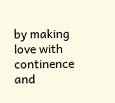by making love with continence and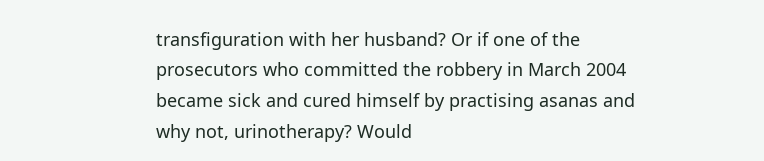transfiguration with her husband? Or if one of the prosecutors who committed the robbery in March 2004 became sick and cured himself by practising asanas and why not, urinotherapy? Would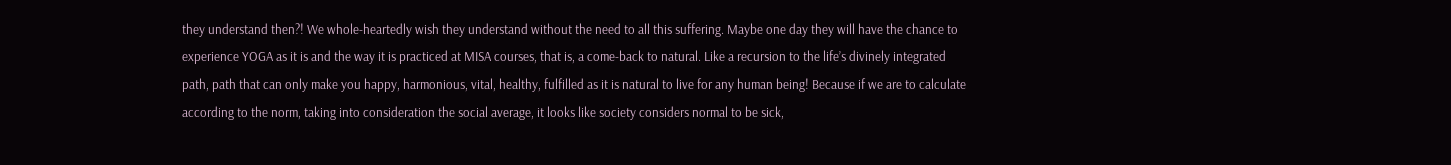they understand then?! We whole-heartedly wish they understand without the need to all this suffering. Maybe one day they will have the chance to experience YOGA as it is and the way it is practiced at MISA courses, that is, a come-back to natural. Like a recursion to the life’s divinely integrated path, path that can only make you happy, harmonious, vital, healthy, fulfilled as it is natural to live for any human being! Because if we are to calculate according to the norm, taking into consideration the social average, it looks like society considers normal to be sick,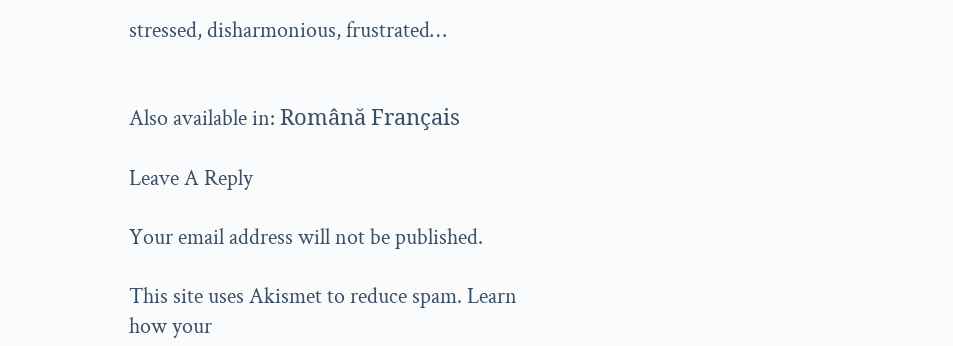stressed, disharmonious, frustrated…


Also available in: Română Français

Leave A Reply

Your email address will not be published.

This site uses Akismet to reduce spam. Learn how your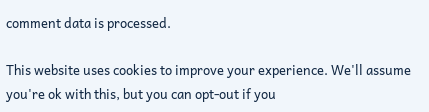comment data is processed.

This website uses cookies to improve your experience. We'll assume you're ok with this, but you can opt-out if you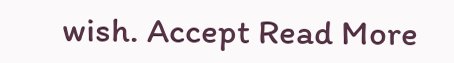wish. Accept Read More